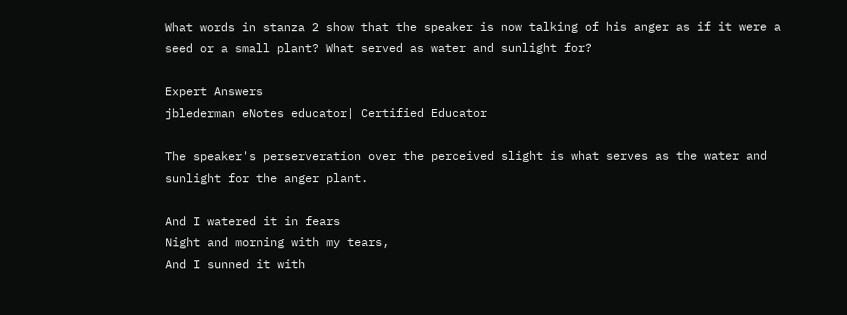What words in stanza 2 show that the speaker is now talking of his anger as if it were a seed or a small plant? What served as water and sunlight for?

Expert Answers
jblederman eNotes educator| Certified Educator

The speaker's perserveration over the perceived slight is what serves as the water and sunlight for the anger plant.

And I watered it in fears
Night and morning with my tears,
And I sunned it with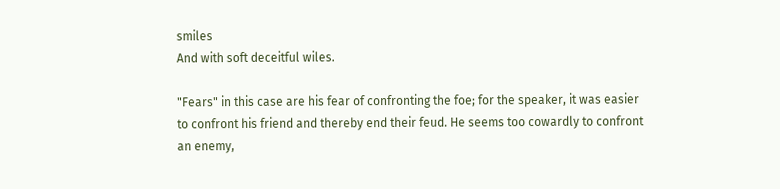smiles
And with soft deceitful wiles.

"Fears" in this case are his fear of confronting the foe; for the speaker, it was easier to confront his friend and thereby end their feud. He seems too cowardly to confront an enemy,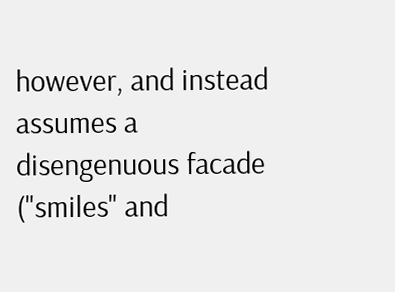however, and instead assumes a disengenuous facade ("smiles" and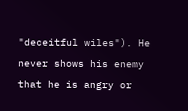"deceitful wiles"). He never shows his enemy that he is angry or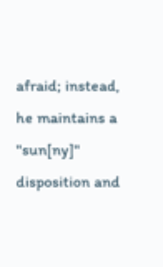afraid; instead, he maintains a "sun[ny]" disposition and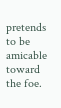pretends to be amicable toward the foe.